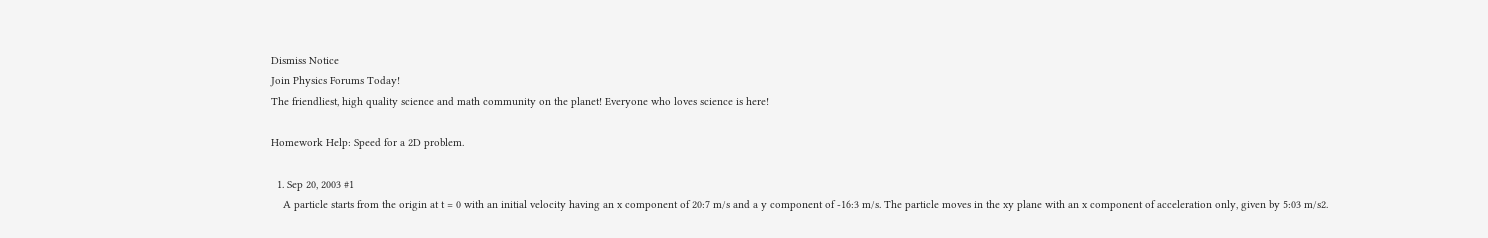Dismiss Notice
Join Physics Forums Today!
The friendliest, high quality science and math community on the planet! Everyone who loves science is here!

Homework Help: Speed for a 2D problem.

  1. Sep 20, 2003 #1
    A particle starts from the origin at t = 0 with an initial velocity having an x component of 20:7 m/s and a y component of -16:3 m/s. The particle moves in the xy plane with an x component of acceleration only, given by 5:03 m/s2.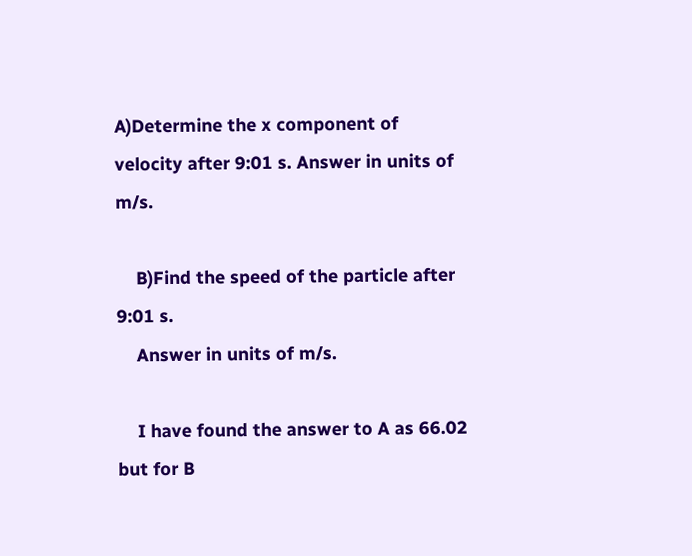A)Determine the x component of velocity after 9:01 s. Answer in units of m/s.

    B)Find the speed of the particle after 9:01 s.
    Answer in units of m/s.

    I have found the answer to A as 66.02 but for B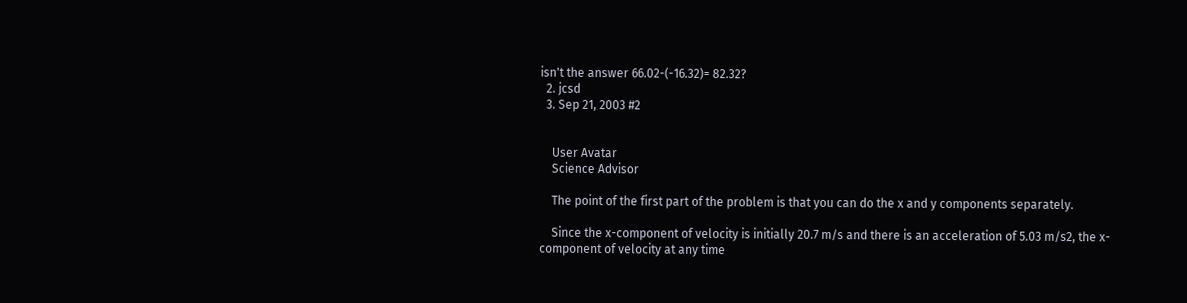isn't the answer 66.02-(-16.32)= 82.32?
  2. jcsd
  3. Sep 21, 2003 #2


    User Avatar
    Science Advisor

    The point of the first part of the problem is that you can do the x and y components separately.

    Since the x-component of velocity is initially 20.7 m/s and there is an acceleration of 5.03 m/s2, the x-component of velocity at any time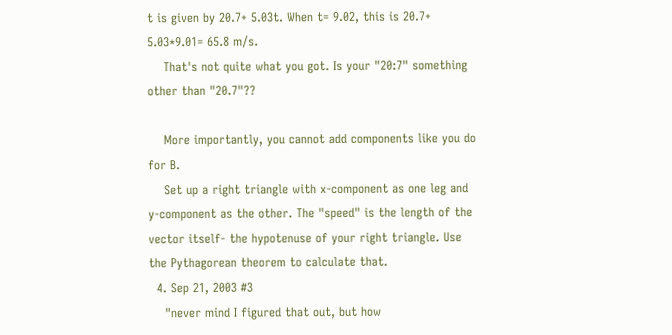t is given by 20.7+ 5.03t. When t= 9.02, this is 20.7+ 5.03*9.01= 65.8 m/s.
    That's not quite what you got. Is your "20:7" something other than "20.7"??

    More importantly, you cannot add components like you do for B.
    Set up a right triangle with x-component as one leg and y-component as the other. The "speed" is the length of the vector itself- the hypotenuse of your right triangle. Use the Pythagorean theorem to calculate that.
  4. Sep 21, 2003 #3
    "never mind I figured that out, but how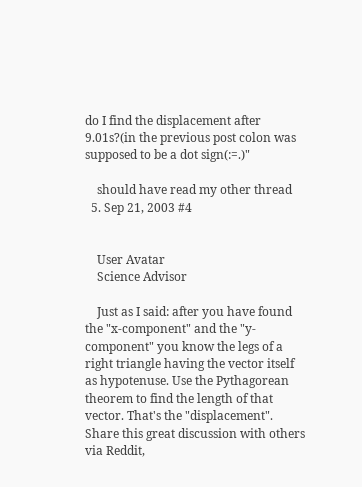do I find the displacement after 9.01s?(in the previous post colon was supposed to be a dot sign(:=.)"

    should have read my other thread
  5. Sep 21, 2003 #4


    User Avatar
    Science Advisor

    Just as I said: after you have found the "x-component" and the "y-component" you know the legs of a right triangle having the vector itself as hypotenuse. Use the Pythagorean theorem to find the length of that vector. That's the "displacement".
Share this great discussion with others via Reddit,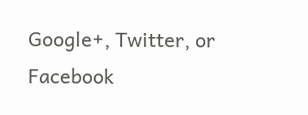Google+, Twitter, or Facebook